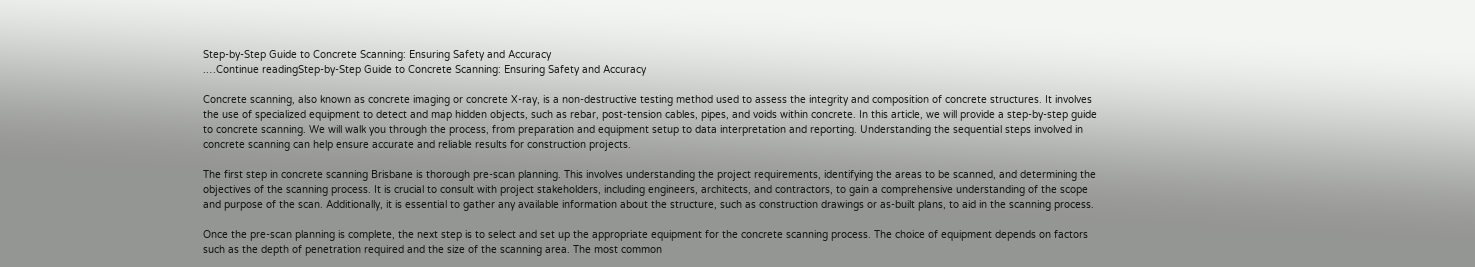Step-by-Step Guide to Concrete Scanning: Ensuring Safety and Accuracy
.…Continue readingStep-by-Step Guide to Concrete Scanning: Ensuring Safety and Accuracy

Concrete scanning, also known as concrete imaging or concrete X-ray, is a non-destructive testing method used to assess the integrity and composition of concrete structures. It involves the use of specialized equipment to detect and map hidden objects, such as rebar, post-tension cables, pipes, and voids within concrete. In this article, we will provide a step-by-step guide to concrete scanning. We will walk you through the process, from preparation and equipment setup to data interpretation and reporting. Understanding the sequential steps involved in concrete scanning can help ensure accurate and reliable results for construction projects.

The first step in concrete scanning Brisbane is thorough pre-scan planning. This involves understanding the project requirements, identifying the areas to be scanned, and determining the objectives of the scanning process. It is crucial to consult with project stakeholders, including engineers, architects, and contractors, to gain a comprehensive understanding of the scope and purpose of the scan. Additionally, it is essential to gather any available information about the structure, such as construction drawings or as-built plans, to aid in the scanning process.

Once the pre-scan planning is complete, the next step is to select and set up the appropriate equipment for the concrete scanning process. The choice of equipment depends on factors such as the depth of penetration required and the size of the scanning area. The most common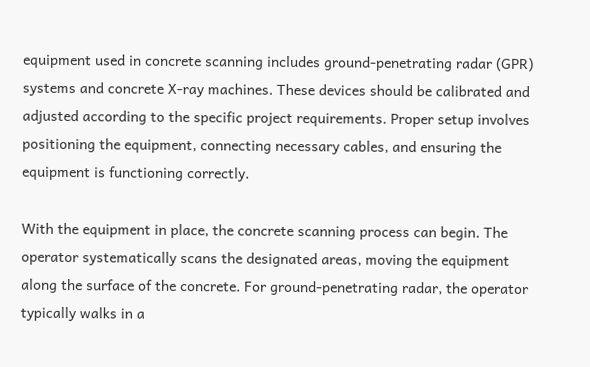equipment used in concrete scanning includes ground-penetrating radar (GPR) systems and concrete X-ray machines. These devices should be calibrated and adjusted according to the specific project requirements. Proper setup involves positioning the equipment, connecting necessary cables, and ensuring the equipment is functioning correctly.

With the equipment in place, the concrete scanning process can begin. The operator systematically scans the designated areas, moving the equipment along the surface of the concrete. For ground-penetrating radar, the operator typically walks in a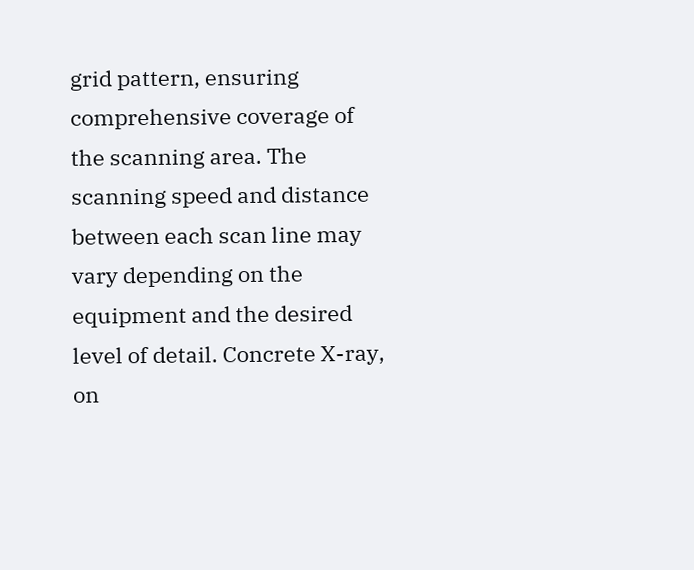grid pattern, ensuring comprehensive coverage of the scanning area. The scanning speed and distance between each scan line may vary depending on the equipment and the desired level of detail. Concrete X-ray, on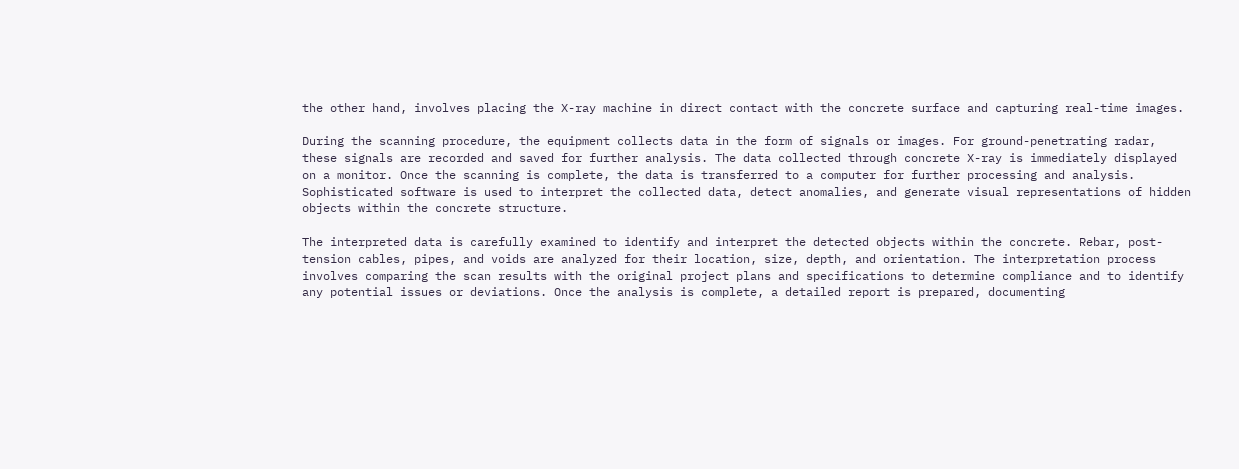the other hand, involves placing the X-ray machine in direct contact with the concrete surface and capturing real-time images.

During the scanning procedure, the equipment collects data in the form of signals or images. For ground-penetrating radar, these signals are recorded and saved for further analysis. The data collected through concrete X-ray is immediately displayed on a monitor. Once the scanning is complete, the data is transferred to a computer for further processing and analysis. Sophisticated software is used to interpret the collected data, detect anomalies, and generate visual representations of hidden objects within the concrete structure.

The interpreted data is carefully examined to identify and interpret the detected objects within the concrete. Rebar, post-tension cables, pipes, and voids are analyzed for their location, size, depth, and orientation. The interpretation process involves comparing the scan results with the original project plans and specifications to determine compliance and to identify any potential issues or deviations. Once the analysis is complete, a detailed report is prepared, documenting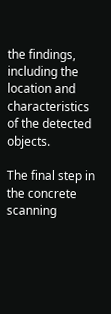the findings, including the location and characteristics of the detected objects.

The final step in the concrete scanning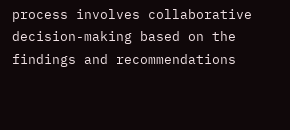process involves collaborative decision-making based on the findings and recommendations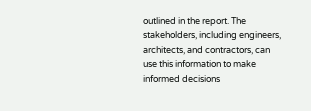outlined in the report. The stakeholders, including engineers, architects, and contractors, can use this information to make informed decisions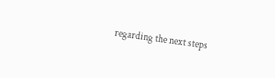regarding the next steps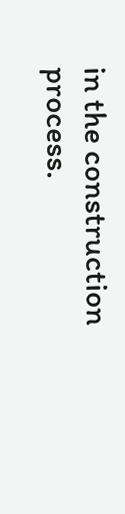in the construction process.